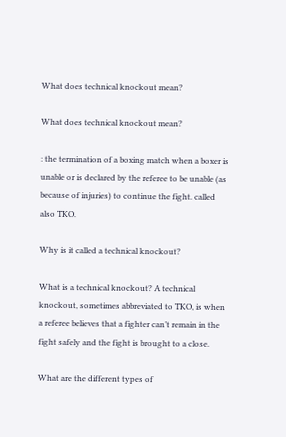What does technical knockout mean?

What does technical knockout mean?

: the termination of a boxing match when a boxer is unable or is declared by the referee to be unable (as because of injuries) to continue the fight. called also TKO.

Why is it called a technical knockout?

What is a technical knockout? A technical knockout, sometimes abbreviated to TKO, is when a referee believes that a fighter can’t remain in the fight safely and the fight is brought to a close.

What are the different types of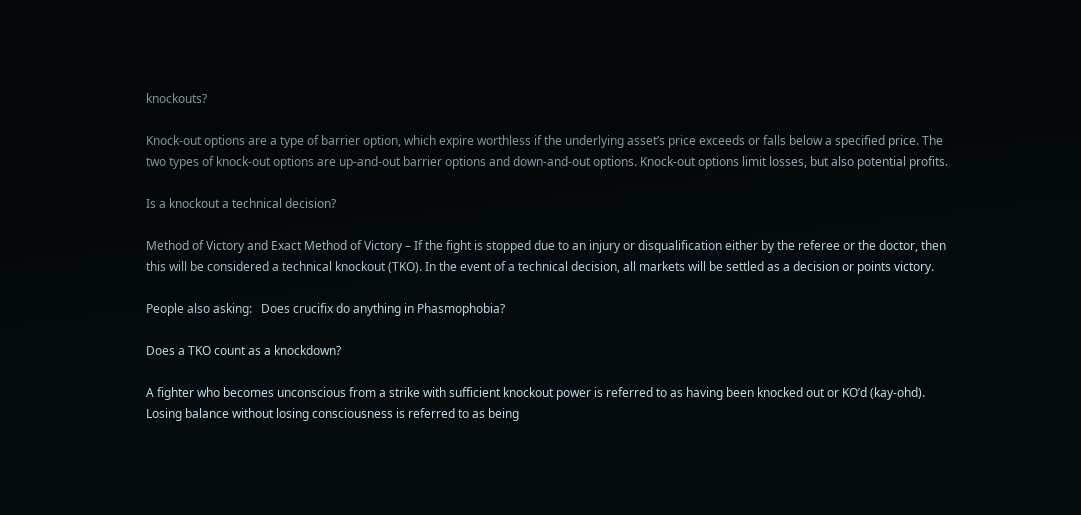knockouts?

Knock-out options are a type of barrier option, which expire worthless if the underlying asset’s price exceeds or falls below a specified price. The two types of knock-out options are up-and-out barrier options and down-and-out options. Knock-out options limit losses, but also potential profits.

Is a knockout a technical decision?

Method of Victory and Exact Method of Victory – If the fight is stopped due to an injury or disqualification either by the referee or the doctor, then this will be considered a technical knockout (TKO). In the event of a technical decision, all markets will be settled as a decision or points victory.

People also asking:   Does crucifix do anything in Phasmophobia?

Does a TKO count as a knockdown?

A fighter who becomes unconscious from a strike with sufficient knockout power is referred to as having been knocked out or KO’d (kay-ohd). Losing balance without losing consciousness is referred to as being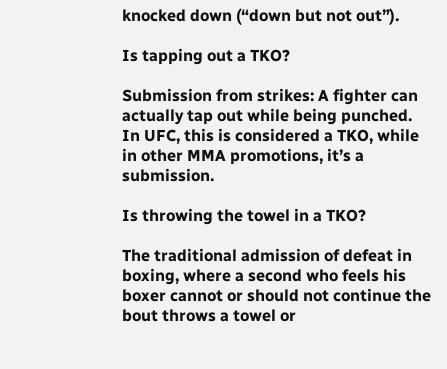knocked down (“down but not out”).

Is tapping out a TKO?

Submission from strikes: A fighter can actually tap out while being punched. In UFC, this is considered a TKO, while in other MMA promotions, it’s a submission.

Is throwing the towel in a TKO?

The traditional admission of defeat in boxing, where a second who feels his boxer cannot or should not continue the bout throws a towel or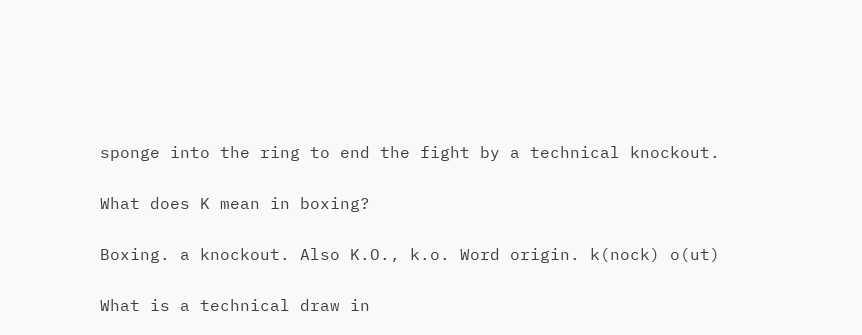sponge into the ring to end the fight by a technical knockout.

What does K mean in boxing?

Boxing. a knockout. Also K.O., k.o. Word origin. k(nock) o(ut)

What is a technical draw in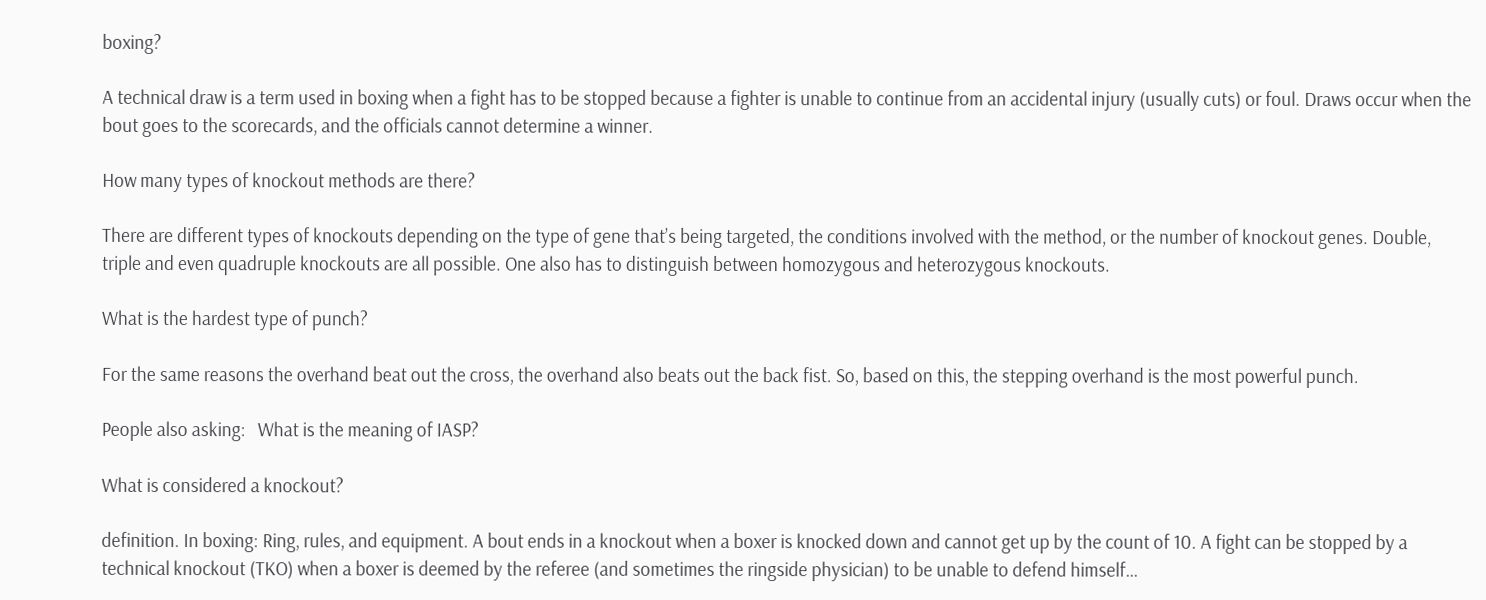boxing?

A technical draw is a term used in boxing when a fight has to be stopped because a fighter is unable to continue from an accidental injury (usually cuts) or foul. Draws occur when the bout goes to the scorecards, and the officials cannot determine a winner.

How many types of knockout methods are there?

There are different types of knockouts depending on the type of gene that’s being targeted, the conditions involved with the method, or the number of knockout genes. Double, triple and even quadruple knockouts are all possible. One also has to distinguish between homozygous and heterozygous knockouts.

What is the hardest type of punch?

For the same reasons the overhand beat out the cross, the overhand also beats out the back fist. So, based on this, the stepping overhand is the most powerful punch.

People also asking:   What is the meaning of IASP?

What is considered a knockout?

definition. In boxing: Ring, rules, and equipment. A bout ends in a knockout when a boxer is knocked down and cannot get up by the count of 10. A fight can be stopped by a technical knockout (TKO) when a boxer is deemed by the referee (and sometimes the ringside physician) to be unable to defend himself…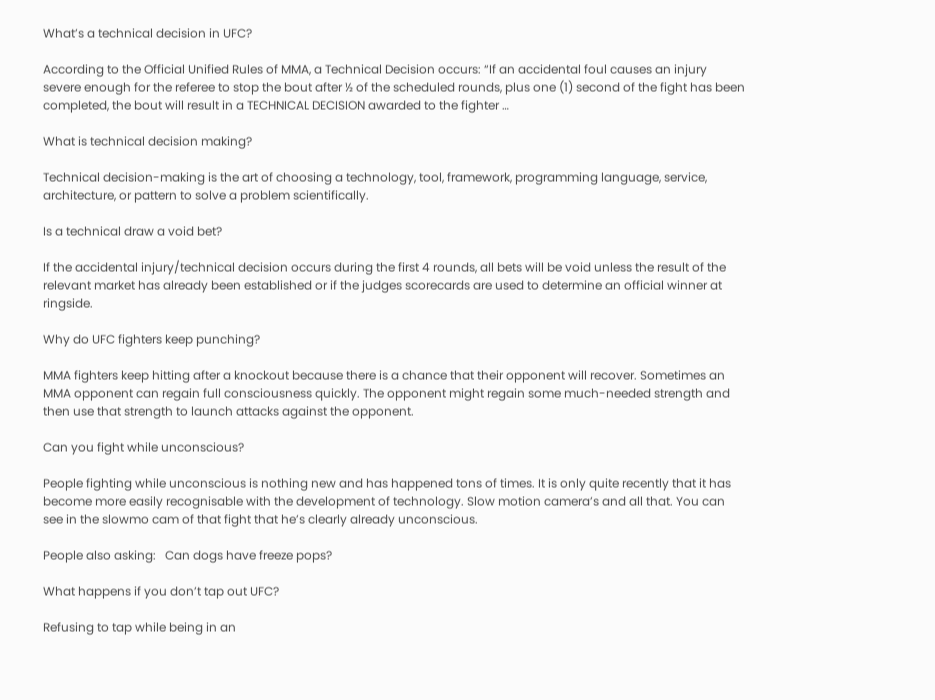What’s a technical decision in UFC?

According to the Official Unified Rules of MMA, a Technical Decision occurs: “If an accidental foul causes an injury severe enough for the referee to stop the bout after ½ of the scheduled rounds, plus one (1) second of the fight has been completed, the bout will result in a TECHNICAL DECISION awarded to the fighter …

What is technical decision making?

Technical decision-making is the art of choosing a technology, tool, framework, programming language, service, architecture, or pattern to solve a problem scientifically.

Is a technical draw a void bet?

If the accidental injury/technical decision occurs during the first 4 rounds, all bets will be void unless the result of the relevant market has already been established or if the judges scorecards are used to determine an official winner at ringside.

Why do UFC fighters keep punching?

MMA fighters keep hitting after a knockout because there is a chance that their opponent will recover. Sometimes an MMA opponent can regain full consciousness quickly. The opponent might regain some much-needed strength and then use that strength to launch attacks against the opponent.

Can you fight while unconscious?

People fighting while unconscious is nothing new and has happened tons of times. It is only quite recently that it has become more easily recognisable with the development of technology. Slow motion camera’s and all that. You can see in the slowmo cam of that fight that he’s clearly already unconscious.

People also asking:   Can dogs have freeze pops?

What happens if you don’t tap out UFC?

Refusing to tap while being in an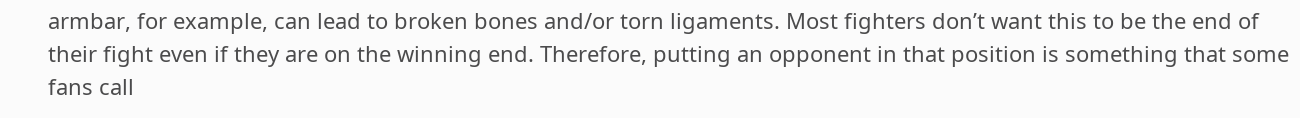armbar, for example, can lead to broken bones and/or torn ligaments. Most fighters don’t want this to be the end of their fight even if they are on the winning end. Therefore, putting an opponent in that position is something that some fans call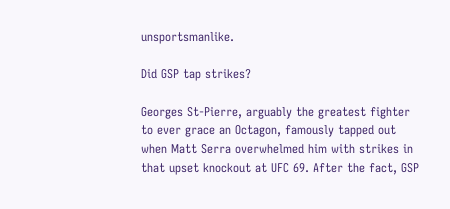unsportsmanlike.

Did GSP tap strikes?

Georges St-Pierre, arguably the greatest fighter to ever grace an Octagon, famously tapped out when Matt Serra overwhelmed him with strikes in that upset knockout at UFC 69. After the fact, GSP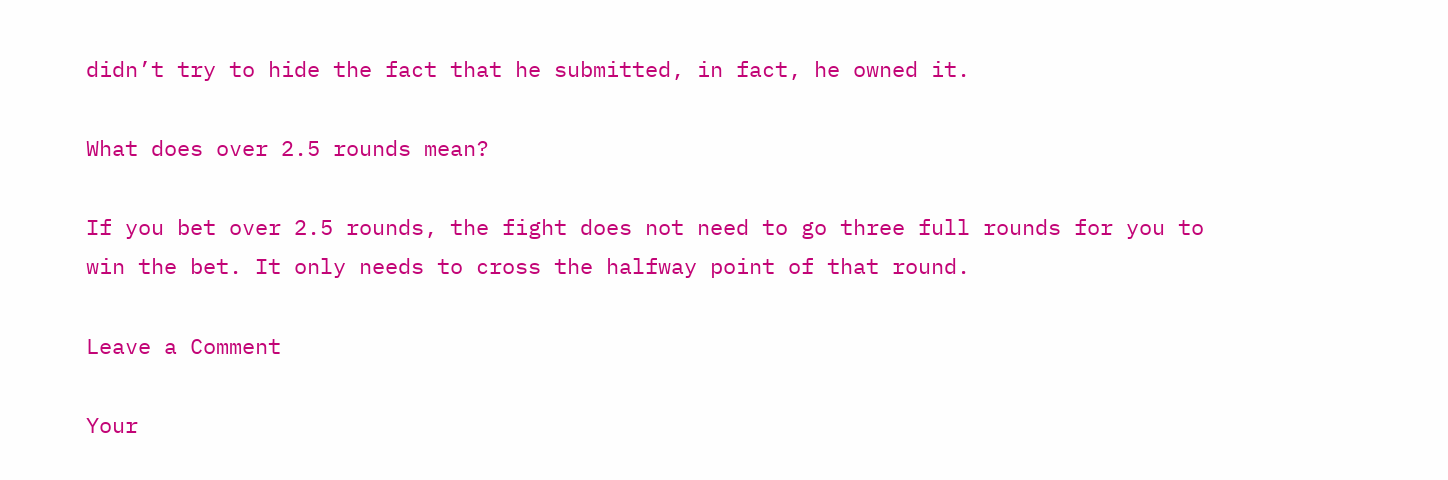didn’t try to hide the fact that he submitted, in fact, he owned it.

What does over 2.5 rounds mean?

If you bet over 2.5 rounds, the fight does not need to go three full rounds for you to win the bet. It only needs to cross the halfway point of that round.

Leave a Comment

Your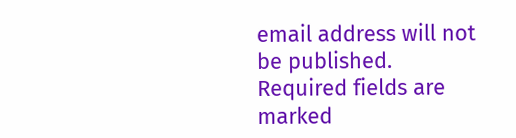email address will not be published. Required fields are marked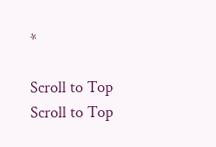*

Scroll to Top
Scroll to Top